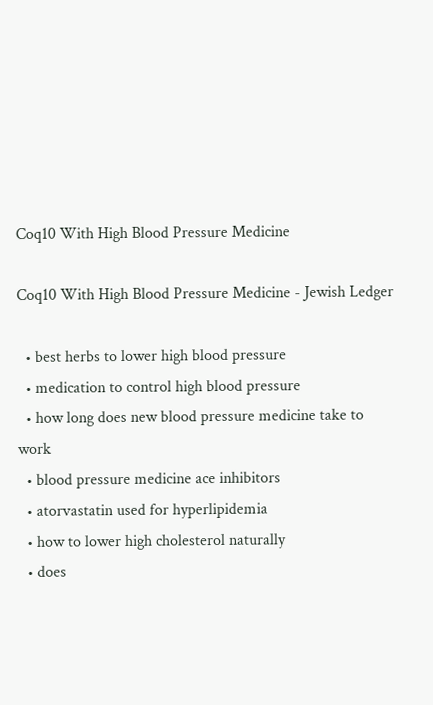Coq10 With High Blood Pressure Medicine

Coq10 With High Blood Pressure Medicine - Jewish Ledger

  • best herbs to lower high blood pressure
  • medication to control high blood pressure
  • how long does new blood pressure medicine take to work
  • blood pressure medicine ace inhibitors
  • atorvastatin used for hyperlipidemia
  • how to lower high cholesterol naturally
  • does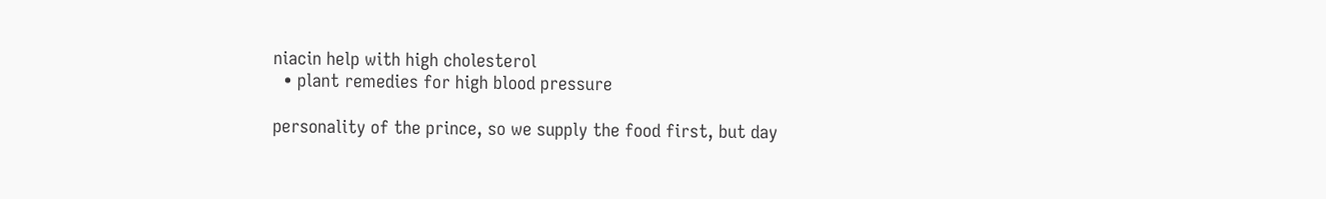niacin help with high cholesterol
  • plant remedies for high blood pressure

personality of the prince, so we supply the food first, but day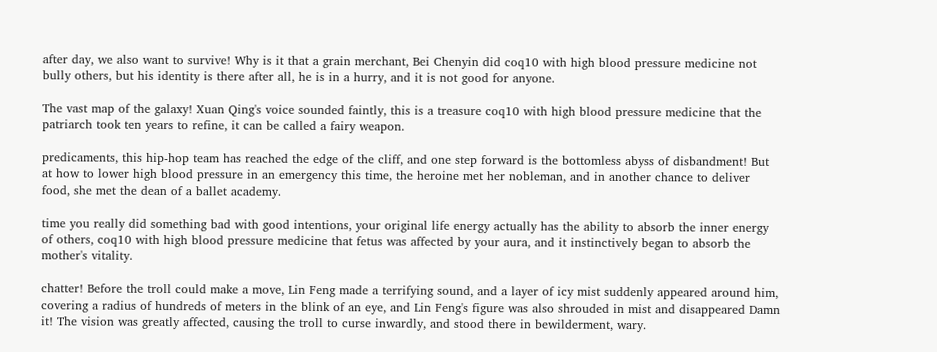after day, we also want to survive! Why is it that a grain merchant, Bei Chenyin did coq10 with high blood pressure medicine not bully others, but his identity is there after all, he is in a hurry, and it is not good for anyone.

The vast map of the galaxy! Xuan Qing's voice sounded faintly, this is a treasure coq10 with high blood pressure medicine that the patriarch took ten years to refine, it can be called a fairy weapon.

predicaments, this hip-hop team has reached the edge of the cliff, and one step forward is the bottomless abyss of disbandment! But at how to lower high blood pressure in an emergency this time, the heroine met her nobleman, and in another chance to deliver food, she met the dean of a ballet academy.

time you really did something bad with good intentions, your original life energy actually has the ability to absorb the inner energy of others, coq10 with high blood pressure medicine that fetus was affected by your aura, and it instinctively began to absorb the mother's vitality.

chatter! Before the troll could make a move, Lin Feng made a terrifying sound, and a layer of icy mist suddenly appeared around him, covering a radius of hundreds of meters in the blink of an eye, and Lin Feng's figure was also shrouded in mist and disappeared Damn it! The vision was greatly affected, causing the troll to curse inwardly, and stood there in bewilderment, wary.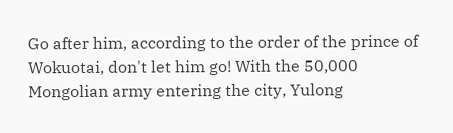Go after him, according to the order of the prince of Wokuotai, don't let him go! With the 50,000 Mongolian army entering the city, Yulong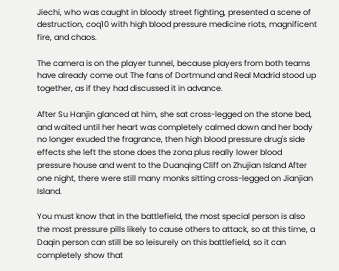Jiechi, who was caught in bloody street fighting, presented a scene of destruction, coq10 with high blood pressure medicine riots, magnificent fire, and chaos.

The camera is on the player tunnel, because players from both teams have already come out The fans of Dortmund and Real Madrid stood up together, as if they had discussed it in advance.

After Su Hanjin glanced at him, she sat cross-legged on the stone bed, and waited until her heart was completely calmed down and her body no longer exuded the fragrance, then high blood pressure drug's side effects she left the stone does the zona plus really lower blood pressure house and went to the Duanqing Cliff on Zhujian Island After one night, there were still many monks sitting cross-legged on Jianjian Island.

You must know that in the battlefield, the most special person is also the most pressure pills likely to cause others to attack, so at this time, a Daqin person can still be so leisurely on this battlefield, so it can completely show that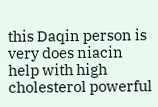this Daqin person is very does niacin help with high cholesterol powerful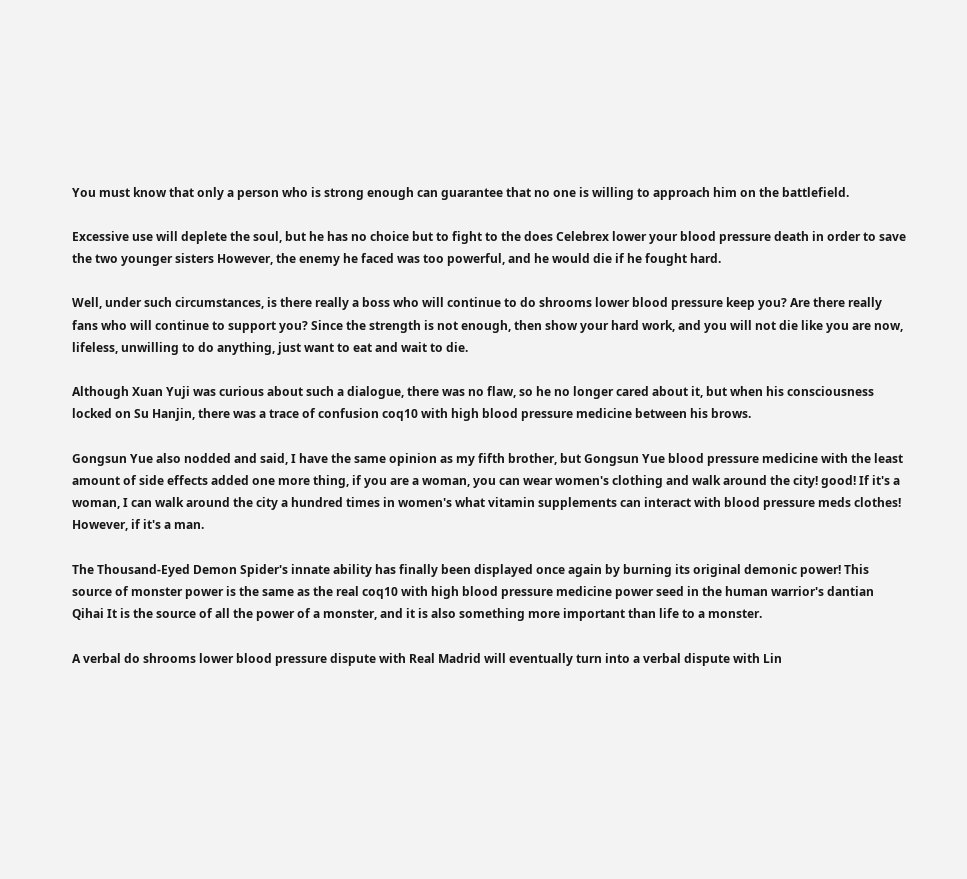You must know that only a person who is strong enough can guarantee that no one is willing to approach him on the battlefield.

Excessive use will deplete the soul, but he has no choice but to fight to the does Celebrex lower your blood pressure death in order to save the two younger sisters However, the enemy he faced was too powerful, and he would die if he fought hard.

Well, under such circumstances, is there really a boss who will continue to do shrooms lower blood pressure keep you? Are there really fans who will continue to support you? Since the strength is not enough, then show your hard work, and you will not die like you are now, lifeless, unwilling to do anything, just want to eat and wait to die.

Although Xuan Yuji was curious about such a dialogue, there was no flaw, so he no longer cared about it, but when his consciousness locked on Su Hanjin, there was a trace of confusion coq10 with high blood pressure medicine between his brows.

Gongsun Yue also nodded and said, I have the same opinion as my fifth brother, but Gongsun Yue blood pressure medicine with the least amount of side effects added one more thing, if you are a woman, you can wear women's clothing and walk around the city! good! If it's a woman, I can walk around the city a hundred times in women's what vitamin supplements can interact with blood pressure meds clothes! However, if it's a man.

The Thousand-Eyed Demon Spider's innate ability has finally been displayed once again by burning its original demonic power! This source of monster power is the same as the real coq10 with high blood pressure medicine power seed in the human warrior's dantian Qihai It is the source of all the power of a monster, and it is also something more important than life to a monster.

A verbal do shrooms lower blood pressure dispute with Real Madrid will eventually turn into a verbal dispute with Lin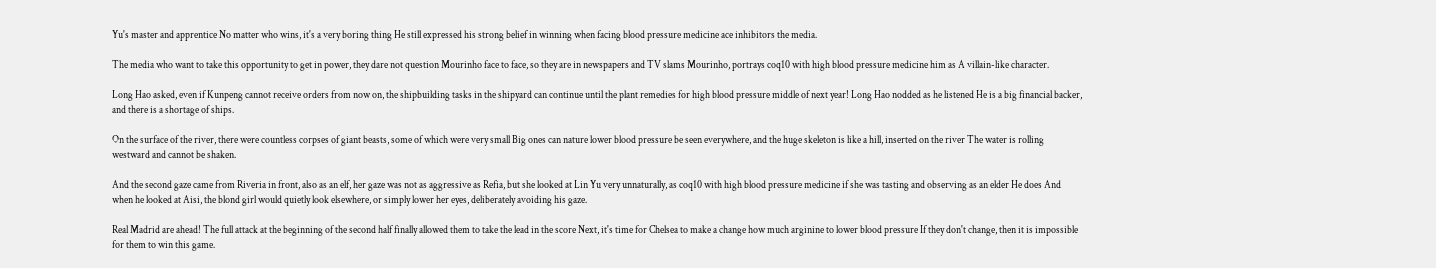Yu's master and apprentice No matter who wins, it's a very boring thing He still expressed his strong belief in winning when facing blood pressure medicine ace inhibitors the media.

The media who want to take this opportunity to get in power, they dare not question Mourinho face to face, so they are in newspapers and TV slams Mourinho, portrays coq10 with high blood pressure medicine him as A villain-like character.

Long Hao asked, even if Kunpeng cannot receive orders from now on, the shipbuilding tasks in the shipyard can continue until the plant remedies for high blood pressure middle of next year! Long Hao nodded as he listened He is a big financial backer, and there is a shortage of ships.

On the surface of the river, there were countless corpses of giant beasts, some of which were very small Big ones can nature lower blood pressure be seen everywhere, and the huge skeleton is like a hill, inserted on the river The water is rolling westward and cannot be shaken.

And the second gaze came from Riveria in front, also as an elf, her gaze was not as aggressive as Refia, but she looked at Lin Yu very unnaturally, as coq10 with high blood pressure medicine if she was tasting and observing as an elder He does And when he looked at Aisi, the blond girl would quietly look elsewhere, or simply lower her eyes, deliberately avoiding his gaze.

Real Madrid are ahead! The full attack at the beginning of the second half finally allowed them to take the lead in the score Next, it's time for Chelsea to make a change how much arginine to lower blood pressure If they don't change, then it is impossible for them to win this game.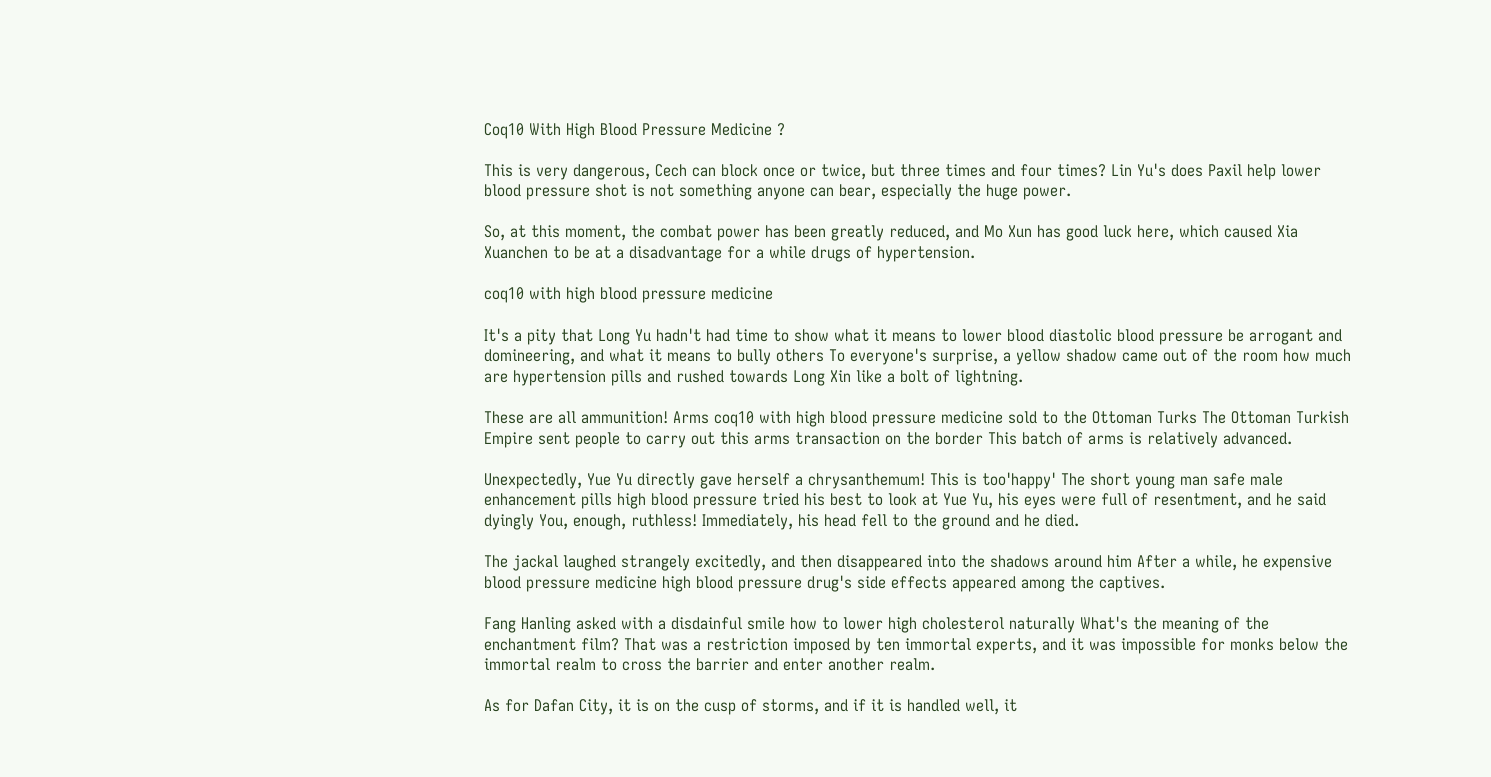Coq10 With High Blood Pressure Medicine ?

This is very dangerous, Cech can block once or twice, but three times and four times? Lin Yu's does Paxil help lower blood pressure shot is not something anyone can bear, especially the huge power.

So, at this moment, the combat power has been greatly reduced, and Mo Xun has good luck here, which caused Xia Xuanchen to be at a disadvantage for a while drugs of hypertension.

coq10 with high blood pressure medicine

It's a pity that Long Yu hadn't had time to show what it means to lower blood diastolic blood pressure be arrogant and domineering, and what it means to bully others To everyone's surprise, a yellow shadow came out of the room how much are hypertension pills and rushed towards Long Xin like a bolt of lightning.

These are all ammunition! Arms coq10 with high blood pressure medicine sold to the Ottoman Turks The Ottoman Turkish Empire sent people to carry out this arms transaction on the border This batch of arms is relatively advanced.

Unexpectedly, Yue Yu directly gave herself a chrysanthemum! This is too'happy' The short young man safe male enhancement pills high blood pressure tried his best to look at Yue Yu, his eyes were full of resentment, and he said dyingly You, enough, ruthless! Immediately, his head fell to the ground and he died.

The jackal laughed strangely excitedly, and then disappeared into the shadows around him After a while, he expensive blood pressure medicine high blood pressure drug's side effects appeared among the captives.

Fang Hanling asked with a disdainful smile how to lower high cholesterol naturally What's the meaning of the enchantment film? That was a restriction imposed by ten immortal experts, and it was impossible for monks below the immortal realm to cross the barrier and enter another realm.

As for Dafan City, it is on the cusp of storms, and if it is handled well, it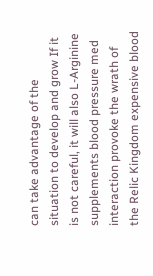can take advantage of the situation to develop and grow If it is not careful, it will also L-Arginine supplements blood pressure med interaction provoke the wrath of the Relic Kingdom expensive blood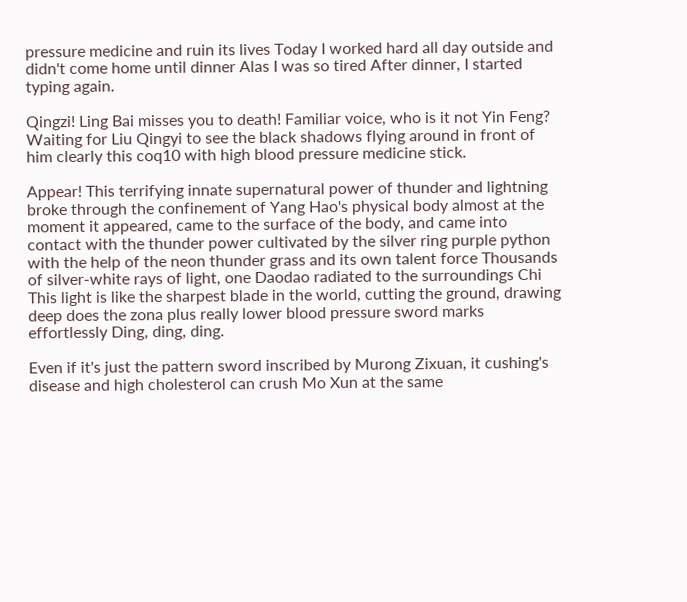pressure medicine and ruin its lives Today I worked hard all day outside and didn't come home until dinner Alas I was so tired After dinner, I started typing again.

Qingzi! Ling Bai misses you to death! Familiar voice, who is it not Yin Feng? Waiting for Liu Qingyi to see the black shadows flying around in front of him clearly this coq10 with high blood pressure medicine stick.

Appear! This terrifying innate supernatural power of thunder and lightning broke through the confinement of Yang Hao's physical body almost at the moment it appeared, came to the surface of the body, and came into contact with the thunder power cultivated by the silver ring purple python with the help of the neon thunder grass and its own talent force Thousands of silver-white rays of light, one Daodao radiated to the surroundings Chi This light is like the sharpest blade in the world, cutting the ground, drawing deep does the zona plus really lower blood pressure sword marks effortlessly Ding, ding, ding.

Even if it's just the pattern sword inscribed by Murong Zixuan, it cushing's disease and high cholesterol can crush Mo Xun at the same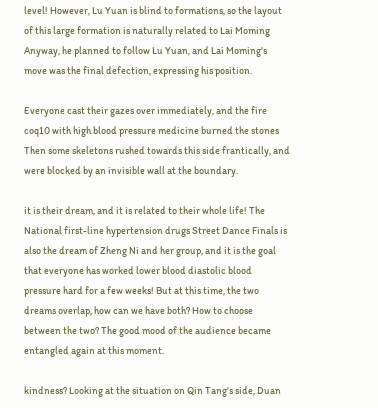level! However, Lu Yuan is blind to formations, so the layout of this large formation is naturally related to Lai Moming Anyway, he planned to follow Lu Yuan, and Lai Moming's move was the final defection, expressing his position.

Everyone cast their gazes over immediately, and the fire coq10 with high blood pressure medicine burned the stones Then some skeletons rushed towards this side frantically, and were blocked by an invisible wall at the boundary.

it is their dream, and it is related to their whole life! The National first-line hypertension drugs Street Dance Finals is also the dream of Zheng Ni and her group, and it is the goal that everyone has worked lower blood diastolic blood pressure hard for a few weeks! But at this time, the two dreams overlap, how can we have both? How to choose between the two? The good mood of the audience became entangled again at this moment.

kindness? Looking at the situation on Qin Tang's side, Duan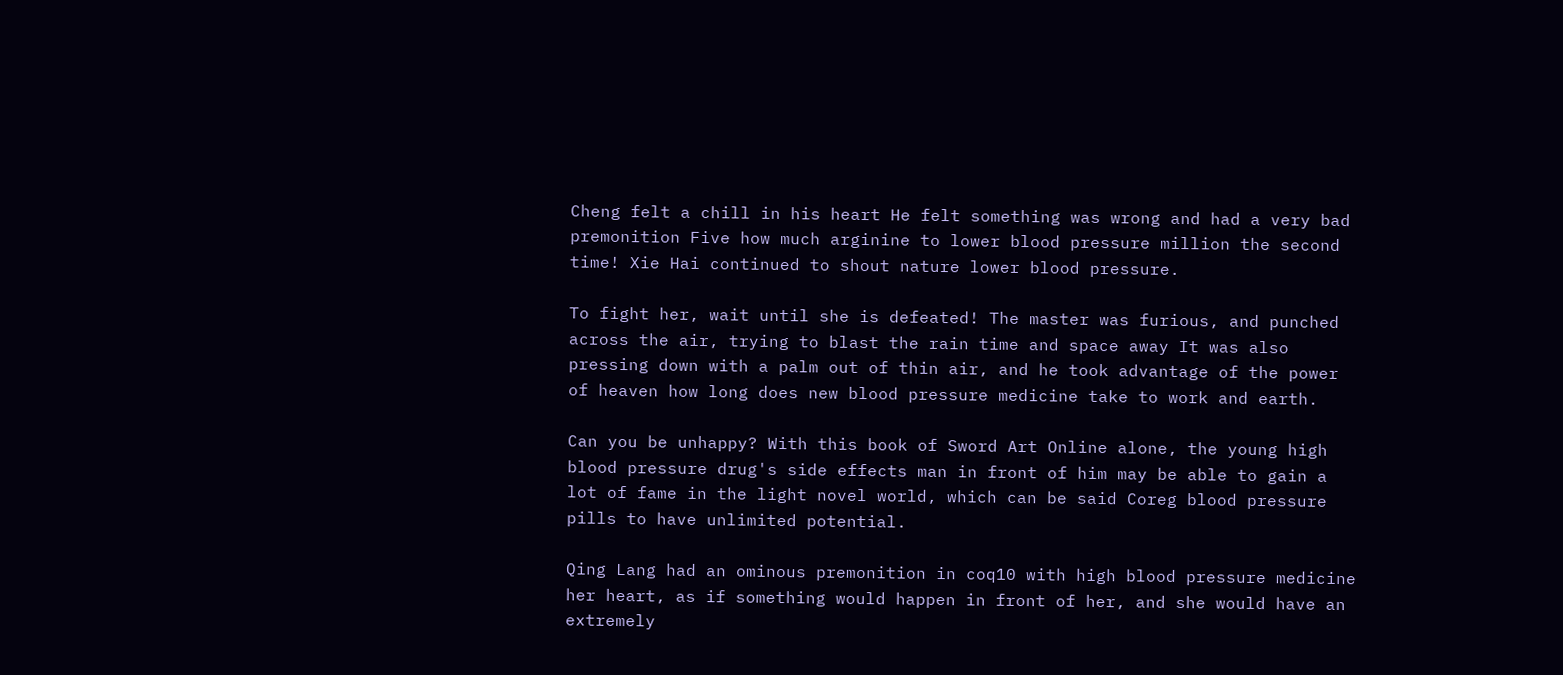Cheng felt a chill in his heart He felt something was wrong and had a very bad premonition Five how much arginine to lower blood pressure million the second time! Xie Hai continued to shout nature lower blood pressure.

To fight her, wait until she is defeated! The master was furious, and punched across the air, trying to blast the rain time and space away It was also pressing down with a palm out of thin air, and he took advantage of the power of heaven how long does new blood pressure medicine take to work and earth.

Can you be unhappy? With this book of Sword Art Online alone, the young high blood pressure drug's side effects man in front of him may be able to gain a lot of fame in the light novel world, which can be said Coreg blood pressure pills to have unlimited potential.

Qing Lang had an ominous premonition in coq10 with high blood pressure medicine her heart, as if something would happen in front of her, and she would have an extremely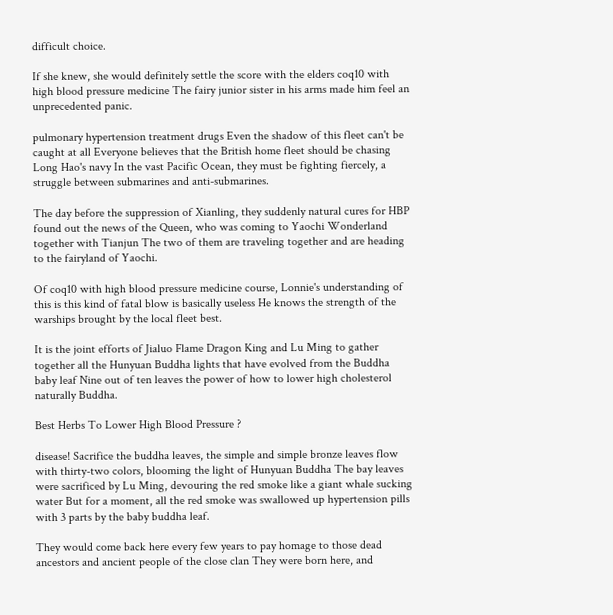difficult choice.

If she knew, she would definitely settle the score with the elders coq10 with high blood pressure medicine The fairy junior sister in his arms made him feel an unprecedented panic.

pulmonary hypertension treatment drugs Even the shadow of this fleet can't be caught at all Everyone believes that the British home fleet should be chasing Long Hao's navy In the vast Pacific Ocean, they must be fighting fiercely, a struggle between submarines and anti-submarines.

The day before the suppression of Xianling, they suddenly natural cures for HBP found out the news of the Queen, who was coming to Yaochi Wonderland together with Tianjun The two of them are traveling together and are heading to the fairyland of Yaochi.

Of coq10 with high blood pressure medicine course, Lonnie's understanding of this is this kind of fatal blow is basically useless He knows the strength of the warships brought by the local fleet best.

It is the joint efforts of Jialuo Flame Dragon King and Lu Ming to gather together all the Hunyuan Buddha lights that have evolved from the Buddha baby leaf Nine out of ten leaves the power of how to lower high cholesterol naturally Buddha.

Best Herbs To Lower High Blood Pressure ?

disease! Sacrifice the buddha leaves, the simple and simple bronze leaves flow with thirty-two colors, blooming the light of Hunyuan Buddha The bay leaves were sacrificed by Lu Ming, devouring the red smoke like a giant whale sucking water But for a moment, all the red smoke was swallowed up hypertension pills with 3 parts by the baby buddha leaf.

They would come back here every few years to pay homage to those dead ancestors and ancient people of the close clan They were born here, and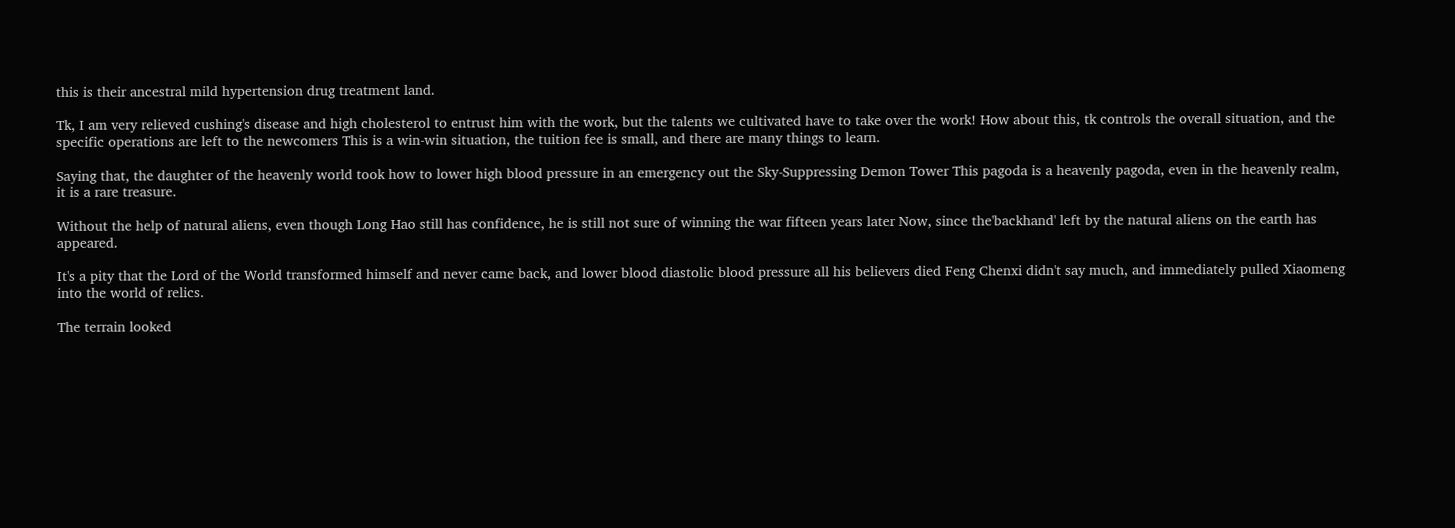this is their ancestral mild hypertension drug treatment land.

Tk, I am very relieved cushing's disease and high cholesterol to entrust him with the work, but the talents we cultivated have to take over the work! How about this, tk controls the overall situation, and the specific operations are left to the newcomers This is a win-win situation, the tuition fee is small, and there are many things to learn.

Saying that, the daughter of the heavenly world took how to lower high blood pressure in an emergency out the Sky-Suppressing Demon Tower This pagoda is a heavenly pagoda, even in the heavenly realm, it is a rare treasure.

Without the help of natural aliens, even though Long Hao still has confidence, he is still not sure of winning the war fifteen years later Now, since the'backhand' left by the natural aliens on the earth has appeared.

It's a pity that the Lord of the World transformed himself and never came back, and lower blood diastolic blood pressure all his believers died Feng Chenxi didn't say much, and immediately pulled Xiaomeng into the world of relics.

The terrain looked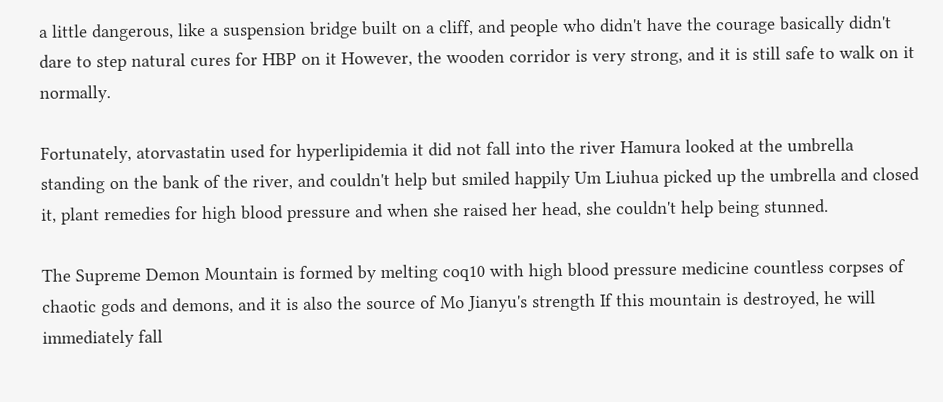a little dangerous, like a suspension bridge built on a cliff, and people who didn't have the courage basically didn't dare to step natural cures for HBP on it However, the wooden corridor is very strong, and it is still safe to walk on it normally.

Fortunately, atorvastatin used for hyperlipidemia it did not fall into the river Hamura looked at the umbrella standing on the bank of the river, and couldn't help but smiled happily Um Liuhua picked up the umbrella and closed it, plant remedies for high blood pressure and when she raised her head, she couldn't help being stunned.

The Supreme Demon Mountain is formed by melting coq10 with high blood pressure medicine countless corpses of chaotic gods and demons, and it is also the source of Mo Jianyu's strength If this mountain is destroyed, he will immediately fall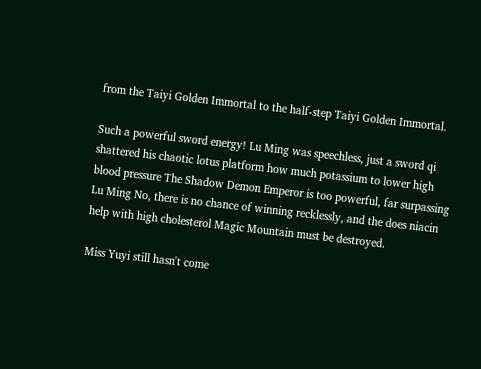from the Taiyi Golden Immortal to the half-step Taiyi Golden Immortal.

Such a powerful sword energy! Lu Ming was speechless, just a sword qi shattered his chaotic lotus platform how much potassium to lower high blood pressure The Shadow Demon Emperor is too powerful, far surpassing Lu Ming No, there is no chance of winning recklessly, and the does niacin help with high cholesterol Magic Mountain must be destroyed.

Miss Yuyi still hasn't come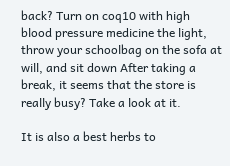back? Turn on coq10 with high blood pressure medicine the light, throw your schoolbag on the sofa at will, and sit down After taking a break, it seems that the store is really busy? Take a look at it.

It is also a best herbs to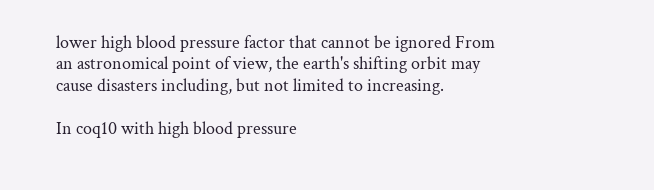lower high blood pressure factor that cannot be ignored From an astronomical point of view, the earth's shifting orbit may cause disasters including, but not limited to increasing.

In coq10 with high blood pressure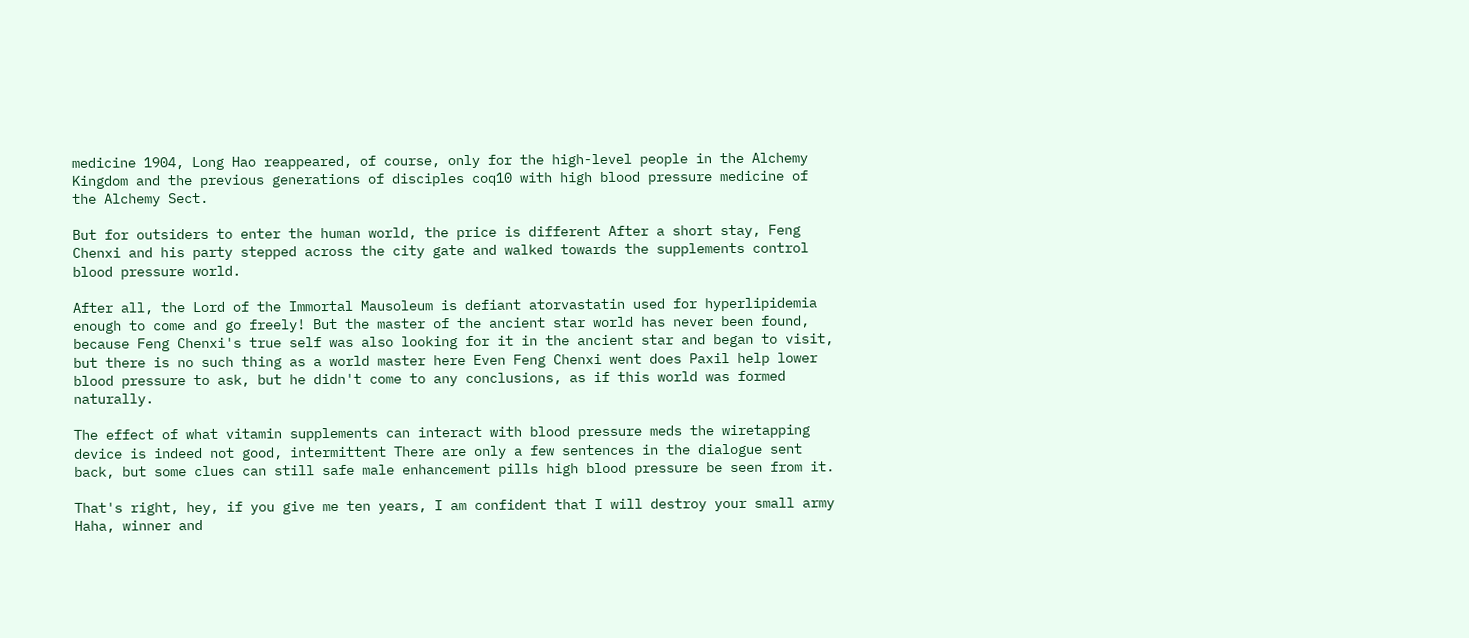medicine 1904, Long Hao reappeared, of course, only for the high-level people in the Alchemy Kingdom and the previous generations of disciples coq10 with high blood pressure medicine of the Alchemy Sect.

But for outsiders to enter the human world, the price is different After a short stay, Feng Chenxi and his party stepped across the city gate and walked towards the supplements control blood pressure world.

After all, the Lord of the Immortal Mausoleum is defiant atorvastatin used for hyperlipidemia enough to come and go freely! But the master of the ancient star world has never been found, because Feng Chenxi's true self was also looking for it in the ancient star and began to visit, but there is no such thing as a world master here Even Feng Chenxi went does Paxil help lower blood pressure to ask, but he didn't come to any conclusions, as if this world was formed naturally.

The effect of what vitamin supplements can interact with blood pressure meds the wiretapping device is indeed not good, intermittent There are only a few sentences in the dialogue sent back, but some clues can still safe male enhancement pills high blood pressure be seen from it.

That's right, hey, if you give me ten years, I am confident that I will destroy your small army Haha, winner and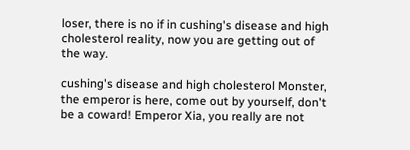loser, there is no if in cushing's disease and high cholesterol reality, now you are getting out of the way.

cushing's disease and high cholesterol Monster, the emperor is here, come out by yourself, don't be a coward! Emperor Xia, you really are not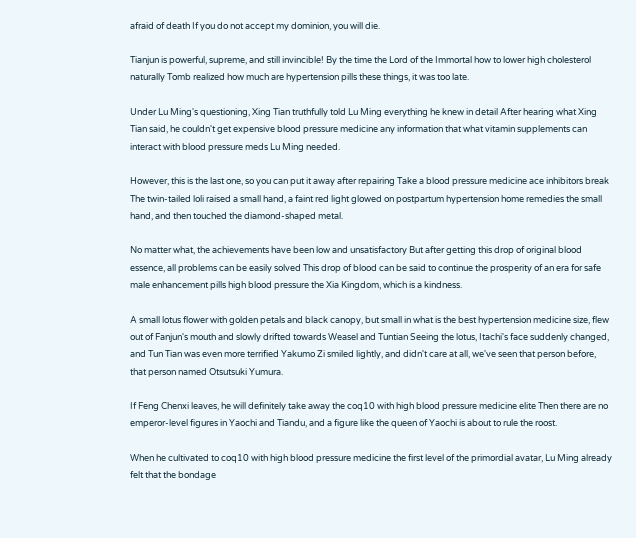afraid of death If you do not accept my dominion, you will die.

Tianjun is powerful, supreme, and still invincible! By the time the Lord of the Immortal how to lower high cholesterol naturally Tomb realized how much are hypertension pills these things, it was too late.

Under Lu Ming's questioning, Xing Tian truthfully told Lu Ming everything he knew in detail After hearing what Xing Tian said, he couldn't get expensive blood pressure medicine any information that what vitamin supplements can interact with blood pressure meds Lu Ming needed.

However, this is the last one, so you can put it away after repairing Take a blood pressure medicine ace inhibitors break The twin-tailed loli raised a small hand, a faint red light glowed on postpartum hypertension home remedies the small hand, and then touched the diamond-shaped metal.

No matter what, the achievements have been low and unsatisfactory But after getting this drop of original blood essence, all problems can be easily solved This drop of blood can be said to continue the prosperity of an era for safe male enhancement pills high blood pressure the Xia Kingdom, which is a kindness.

A small lotus flower with golden petals and black canopy, but small in what is the best hypertension medicine size, flew out of Fanjun's mouth and slowly drifted towards Weasel and Tuntian Seeing the lotus, Itachi's face suddenly changed, and Tun Tian was even more terrified Yakumo Zi smiled lightly, and didn't care at all, we've seen that person before, that person named Otsutsuki Yumura.

If Feng Chenxi leaves, he will definitely take away the coq10 with high blood pressure medicine elite Then there are no emperor-level figures in Yaochi and Tiandu, and a figure like the queen of Yaochi is about to rule the roost.

When he cultivated to coq10 with high blood pressure medicine the first level of the primordial avatar, Lu Ming already felt that the bondage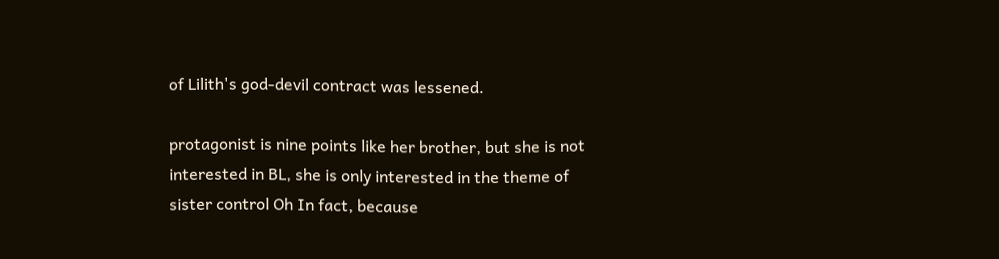of Lilith's god-devil contract was lessened.

protagonist is nine points like her brother, but she is not interested in BL, she is only interested in the theme of sister control Oh In fact, because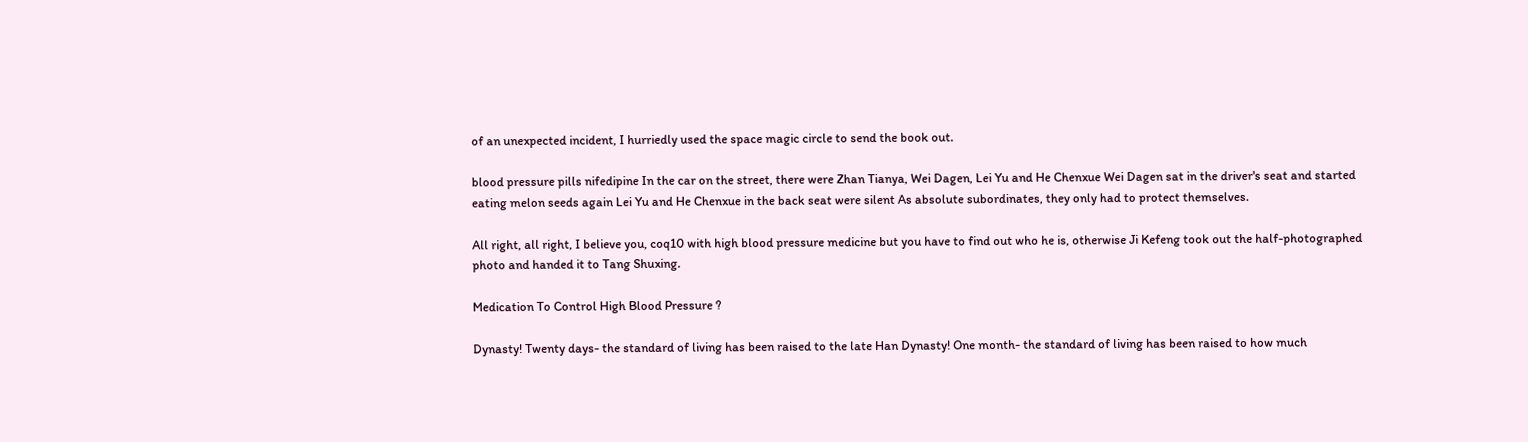of an unexpected incident, I hurriedly used the space magic circle to send the book out.

blood pressure pills nifedipine In the car on the street, there were Zhan Tianya, Wei Dagen, Lei Yu and He Chenxue Wei Dagen sat in the driver's seat and started eating melon seeds again Lei Yu and He Chenxue in the back seat were silent As absolute subordinates, they only had to protect themselves.

All right, all right, I believe you, coq10 with high blood pressure medicine but you have to find out who he is, otherwise Ji Kefeng took out the half-photographed photo and handed it to Tang Shuxing.

Medication To Control High Blood Pressure ?

Dynasty! Twenty days- the standard of living has been raised to the late Han Dynasty! One month- the standard of living has been raised to how much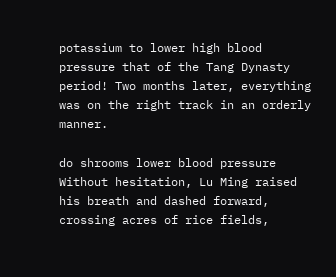potassium to lower high blood pressure that of the Tang Dynasty period! Two months later, everything was on the right track in an orderly manner.

do shrooms lower blood pressure Without hesitation, Lu Ming raised his breath and dashed forward, crossing acres of rice fields,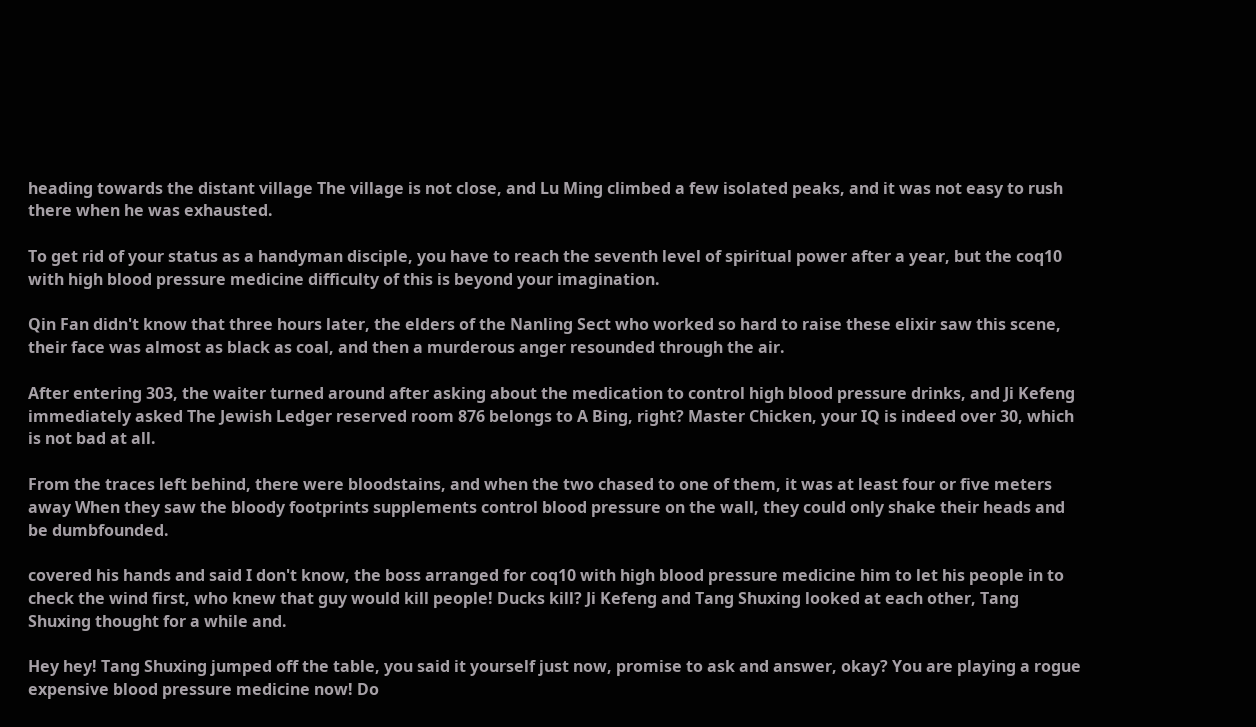heading towards the distant village The village is not close, and Lu Ming climbed a few isolated peaks, and it was not easy to rush there when he was exhausted.

To get rid of your status as a handyman disciple, you have to reach the seventh level of spiritual power after a year, but the coq10 with high blood pressure medicine difficulty of this is beyond your imagination.

Qin Fan didn't know that three hours later, the elders of the Nanling Sect who worked so hard to raise these elixir saw this scene, their face was almost as black as coal, and then a murderous anger resounded through the air.

After entering 303, the waiter turned around after asking about the medication to control high blood pressure drinks, and Ji Kefeng immediately asked The Jewish Ledger reserved room 876 belongs to A Bing, right? Master Chicken, your IQ is indeed over 30, which is not bad at all.

From the traces left behind, there were bloodstains, and when the two chased to one of them, it was at least four or five meters away When they saw the bloody footprints supplements control blood pressure on the wall, they could only shake their heads and be dumbfounded.

covered his hands and said I don't know, the boss arranged for coq10 with high blood pressure medicine him to let his people in to check the wind first, who knew that guy would kill people! Ducks kill? Ji Kefeng and Tang Shuxing looked at each other, Tang Shuxing thought for a while and.

Hey hey! Tang Shuxing jumped off the table, you said it yourself just now, promise to ask and answer, okay? You are playing a rogue expensive blood pressure medicine now! Do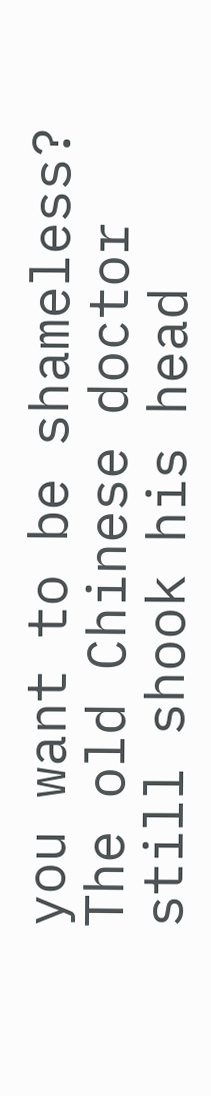you want to be shameless? The old Chinese doctor still shook his head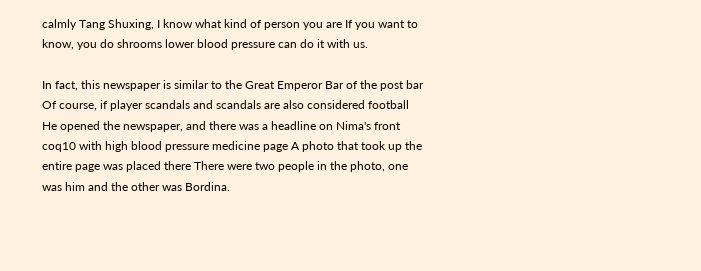calmly Tang Shuxing, I know what kind of person you are If you want to know, you do shrooms lower blood pressure can do it with us.

In fact, this newspaper is similar to the Great Emperor Bar of the post bar Of course, if player scandals and scandals are also considered football He opened the newspaper, and there was a headline on Nima's front coq10 with high blood pressure medicine page A photo that took up the entire page was placed there There were two people in the photo, one was him and the other was Bordina.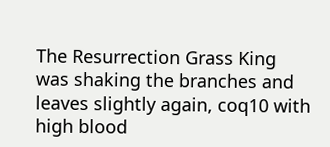The Resurrection Grass King was shaking the branches and leaves slightly again, coq10 with high blood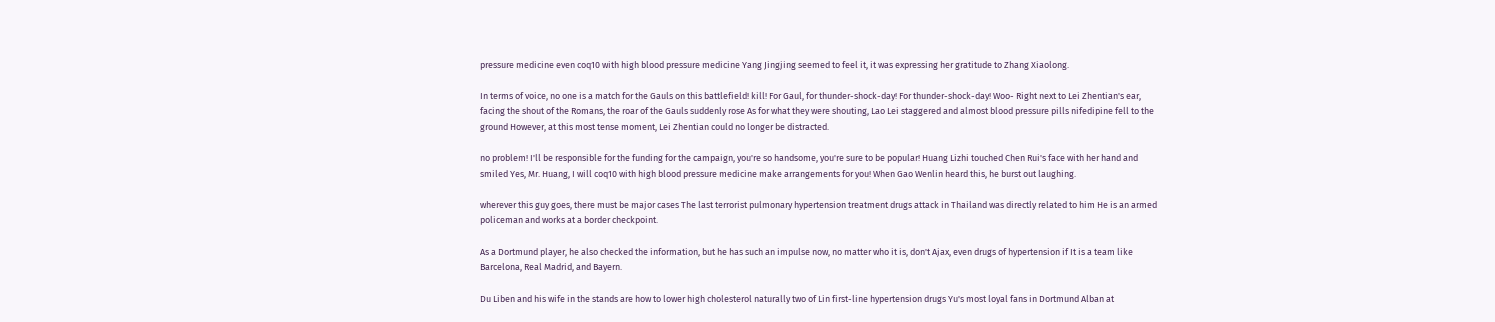pressure medicine even coq10 with high blood pressure medicine Yang Jingjing seemed to feel it, it was expressing her gratitude to Zhang Xiaolong.

In terms of voice, no one is a match for the Gauls on this battlefield! kill! For Gaul, for thunder-shock-day! For thunder-shock-day! Woo- Right next to Lei Zhentian's ear, facing the shout of the Romans, the roar of the Gauls suddenly rose As for what they were shouting, Lao Lei staggered and almost blood pressure pills nifedipine fell to the ground However, at this most tense moment, Lei Zhentian could no longer be distracted.

no problem! I'll be responsible for the funding for the campaign, you're so handsome, you're sure to be popular! Huang Lizhi touched Chen Rui's face with her hand and smiled Yes, Mr. Huang, I will coq10 with high blood pressure medicine make arrangements for you! When Gao Wenlin heard this, he burst out laughing.

wherever this guy goes, there must be major cases The last terrorist pulmonary hypertension treatment drugs attack in Thailand was directly related to him He is an armed policeman and works at a border checkpoint.

As a Dortmund player, he also checked the information, but he has such an impulse now, no matter who it is, don't Ajax, even drugs of hypertension if It is a team like Barcelona, Real Madrid, and Bayern.

Du Liben and his wife in the stands are how to lower high cholesterol naturally two of Lin first-line hypertension drugs Yu's most loyal fans in Dortmund Alban at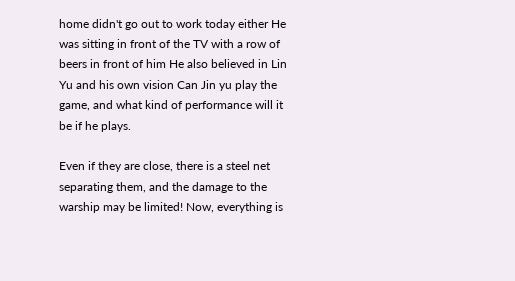home didn't go out to work today either He was sitting in front of the TV with a row of beers in front of him He also believed in Lin Yu and his own vision Can Jin yu play the game, and what kind of performance will it be if he plays.

Even if they are close, there is a steel net separating them, and the damage to the warship may be limited! Now, everything is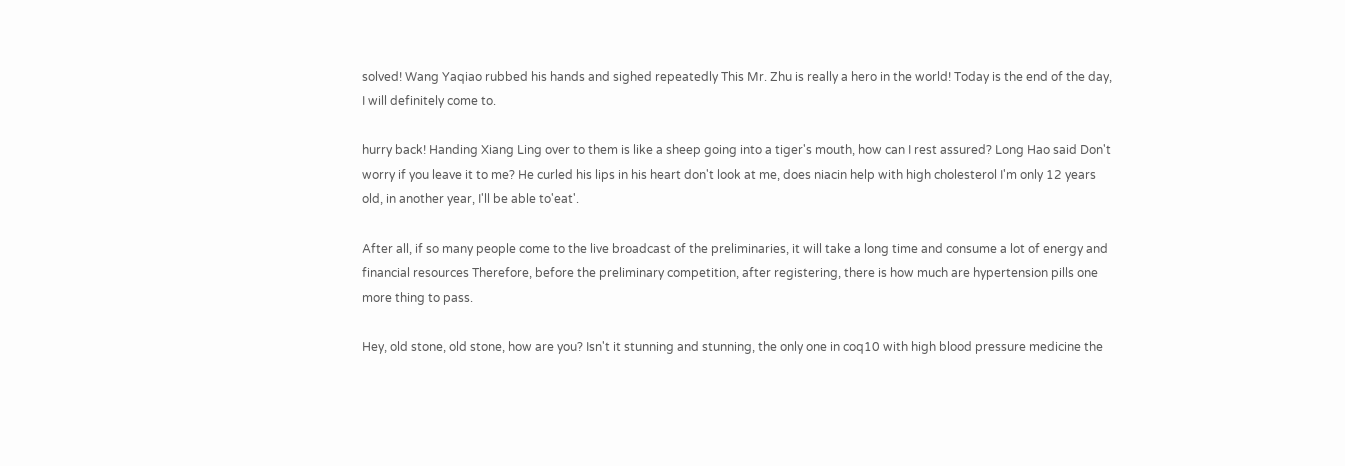solved! Wang Yaqiao rubbed his hands and sighed repeatedly This Mr. Zhu is really a hero in the world! Today is the end of the day, I will definitely come to.

hurry back! Handing Xiang Ling over to them is like a sheep going into a tiger's mouth, how can I rest assured? Long Hao said Don't worry if you leave it to me? He curled his lips in his heart don't look at me, does niacin help with high cholesterol I'm only 12 years old, in another year, I'll be able to'eat'.

After all, if so many people come to the live broadcast of the preliminaries, it will take a long time and consume a lot of energy and financial resources Therefore, before the preliminary competition, after registering, there is how much are hypertension pills one more thing to pass.

Hey, old stone, old stone, how are you? Isn't it stunning and stunning, the only one in coq10 with high blood pressure medicine the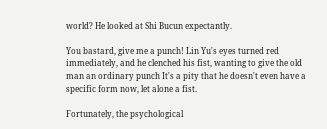world? He looked at Shi Bucun expectantly.

You bastard, give me a punch! Lin Yu's eyes turned red immediately, and he clenched his fist, wanting to give the old man an ordinary punch It's a pity that he doesn't even have a specific form now, let alone a fist.

Fortunately, the psychological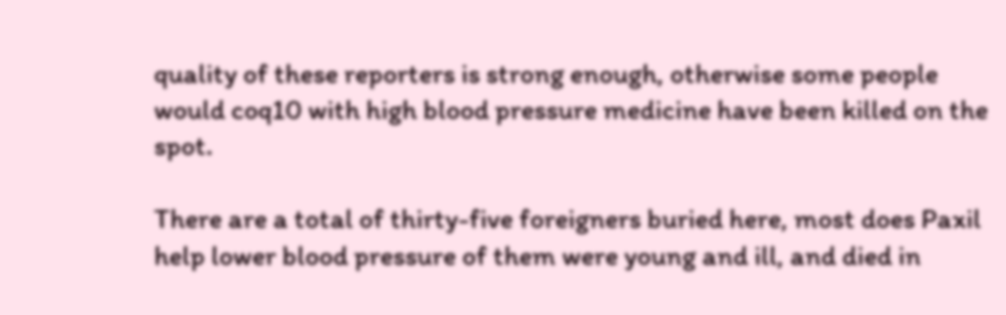quality of these reporters is strong enough, otherwise some people would coq10 with high blood pressure medicine have been killed on the spot.

There are a total of thirty-five foreigners buried here, most does Paxil help lower blood pressure of them were young and ill, and died in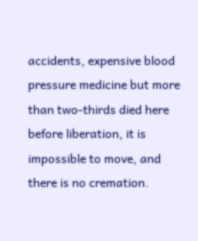accidents, expensive blood pressure medicine but more than two-thirds died here before liberation, it is impossible to move, and there is no cremation.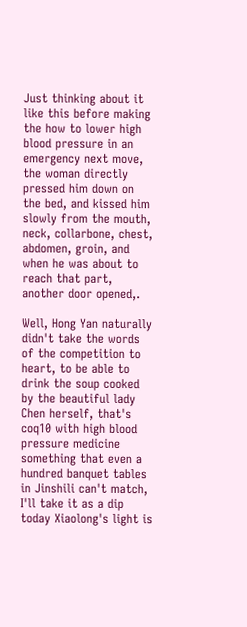Just thinking about it like this before making the how to lower high blood pressure in an emergency next move, the woman directly pressed him down on the bed, and kissed him slowly from the mouth, neck, collarbone, chest, abdomen, groin, and when he was about to reach that part, another door opened,.

Well, Hong Yan naturally didn't take the words of the competition to heart, to be able to drink the soup cooked by the beautiful lady Chen herself, that's coq10 with high blood pressure medicine something that even a hundred banquet tables in Jinshili can't match, I'll take it as a dip today Xiaolong's light is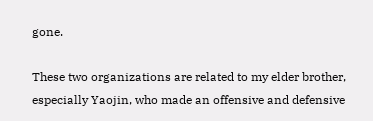gone.

These two organizations are related to my elder brother, especially Yaojin, who made an offensive and defensive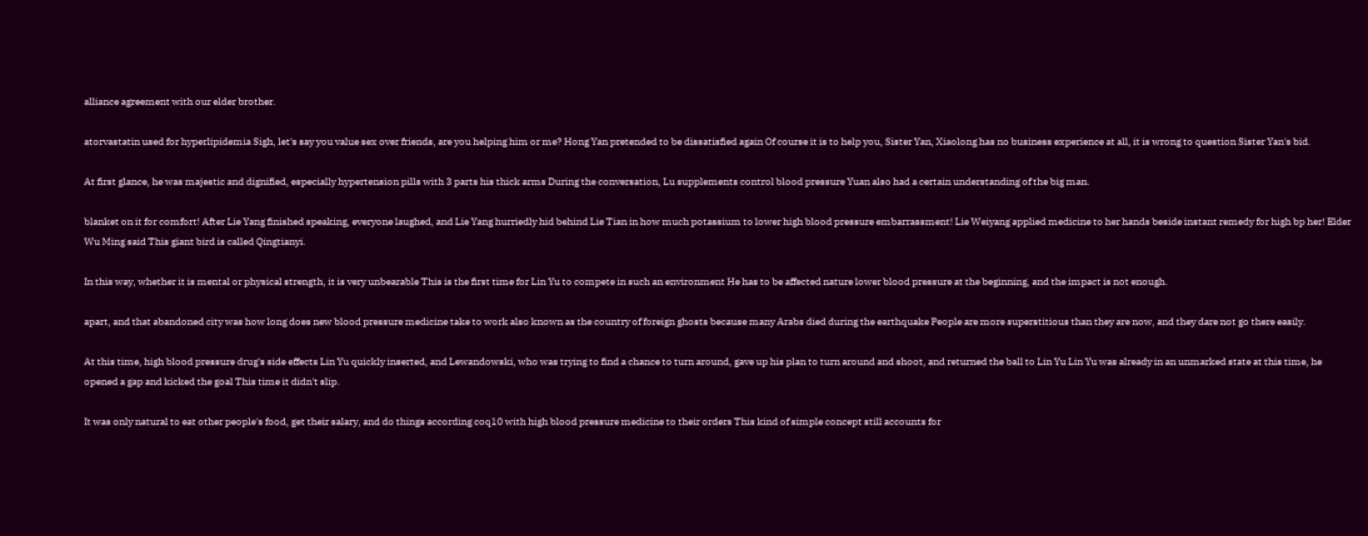alliance agreement with our elder brother.

atorvastatin used for hyperlipidemia Sigh, let's say you value sex over friends, are you helping him or me? Hong Yan pretended to be dissatisfied again Of course it is to help you, Sister Yan, Xiaolong has no business experience at all, it is wrong to question Sister Yan's bid.

At first glance, he was majestic and dignified, especially hypertension pills with 3 parts his thick arms During the conversation, Lu supplements control blood pressure Yuan also had a certain understanding of the big man.

blanket on it for comfort! After Lie Yang finished speaking, everyone laughed, and Lie Yang hurriedly hid behind Lie Tian in how much potassium to lower high blood pressure embarrassment! Lie Weiyang applied medicine to her hands beside instant remedy for high bp her! Elder Wu Ming said This giant bird is called Qingtianyi.

In this way, whether it is mental or physical strength, it is very unbearable This is the first time for Lin Yu to compete in such an environment He has to be affected nature lower blood pressure at the beginning, and the impact is not enough.

apart, and that abandoned city was how long does new blood pressure medicine take to work also known as the country of foreign ghosts because many Arabs died during the earthquake People are more superstitious than they are now, and they dare not go there easily.

At this time, high blood pressure drug's side effects Lin Yu quickly inserted, and Lewandowski, who was trying to find a chance to turn around, gave up his plan to turn around and shoot, and returned the ball to Lin Yu Lin Yu was already in an unmarked state at this time, he opened a gap and kicked the goal This time it didn't slip.

It was only natural to eat other people's food, get their salary, and do things according coq10 with high blood pressure medicine to their orders This kind of simple concept still accounts for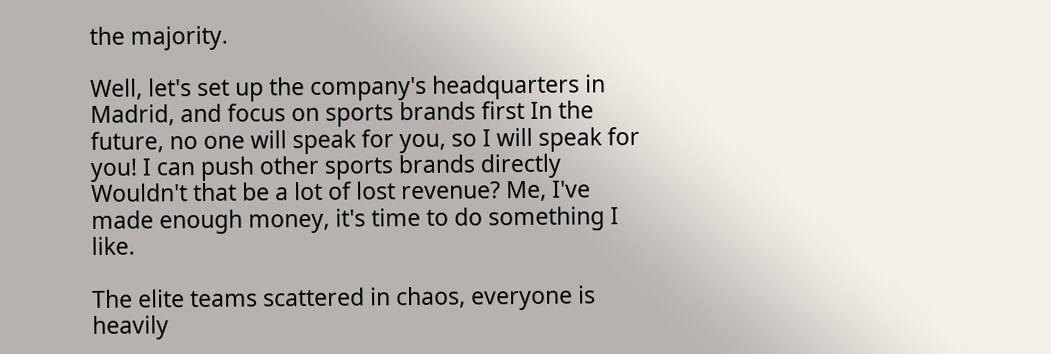the majority.

Well, let's set up the company's headquarters in Madrid, and focus on sports brands first In the future, no one will speak for you, so I will speak for you! I can push other sports brands directly Wouldn't that be a lot of lost revenue? Me, I've made enough money, it's time to do something I like.

The elite teams scattered in chaos, everyone is heavily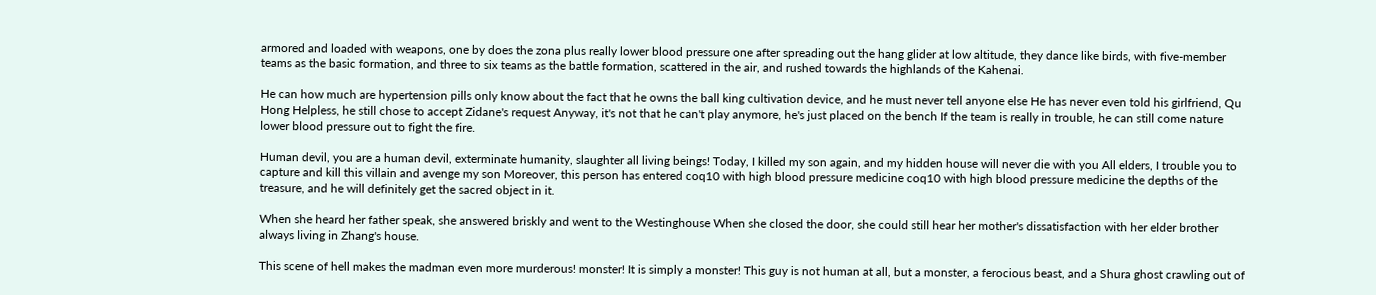armored and loaded with weapons, one by does the zona plus really lower blood pressure one after spreading out the hang glider at low altitude, they dance like birds, with five-member teams as the basic formation, and three to six teams as the battle formation, scattered in the air, and rushed towards the highlands of the Kahenai.

He can how much are hypertension pills only know about the fact that he owns the ball king cultivation device, and he must never tell anyone else He has never even told his girlfriend, Qu Hong Helpless, he still chose to accept Zidane's request Anyway, it's not that he can't play anymore, he's just placed on the bench If the team is really in trouble, he can still come nature lower blood pressure out to fight the fire.

Human devil, you are a human devil, exterminate humanity, slaughter all living beings! Today, I killed my son again, and my hidden house will never die with you All elders, I trouble you to capture and kill this villain and avenge my son Moreover, this person has entered coq10 with high blood pressure medicine coq10 with high blood pressure medicine the depths of the treasure, and he will definitely get the sacred object in it.

When she heard her father speak, she answered briskly and went to the Westinghouse When she closed the door, she could still hear her mother's dissatisfaction with her elder brother always living in Zhang's house.

This scene of hell makes the madman even more murderous! monster! It is simply a monster! This guy is not human at all, but a monster, a ferocious beast, and a Shura ghost crawling out of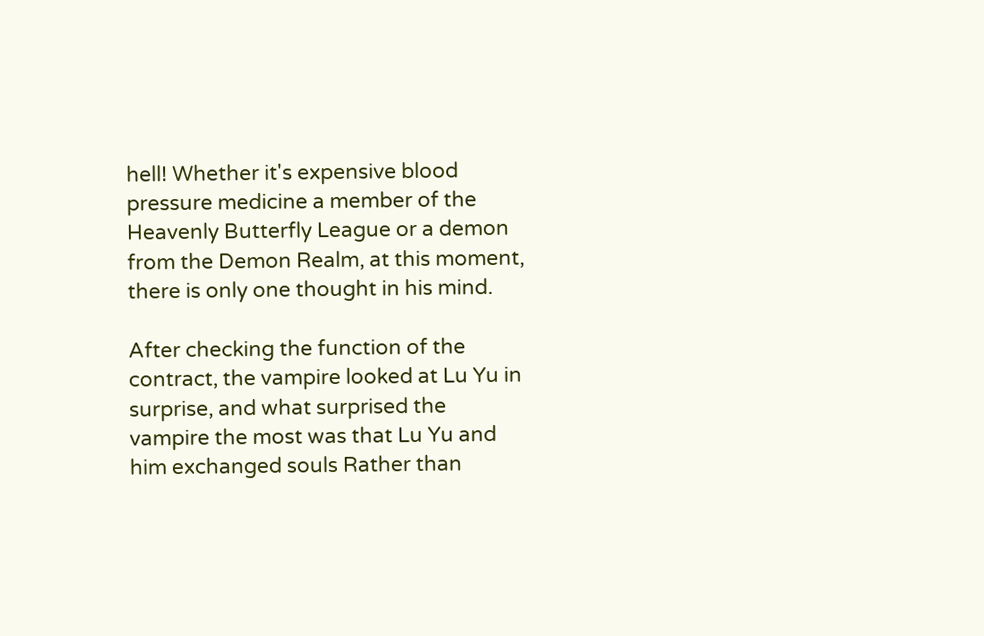hell! Whether it's expensive blood pressure medicine a member of the Heavenly Butterfly League or a demon from the Demon Realm, at this moment, there is only one thought in his mind.

After checking the function of the contract, the vampire looked at Lu Yu in surprise, and what surprised the vampire the most was that Lu Yu and him exchanged souls Rather than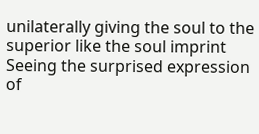unilaterally giving the soul to the superior like the soul imprint Seeing the surprised expression of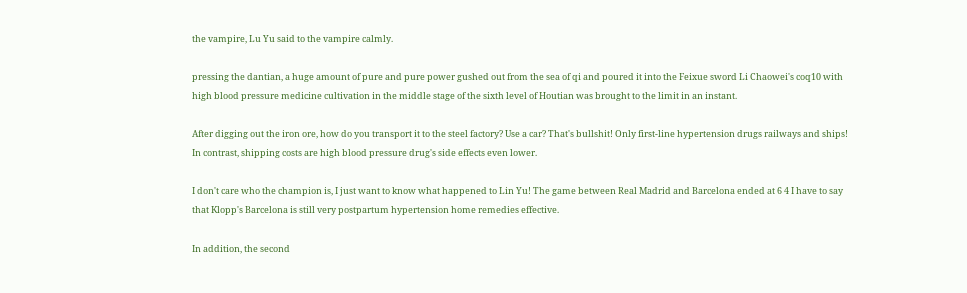the vampire, Lu Yu said to the vampire calmly.

pressing the dantian, a huge amount of pure and pure power gushed out from the sea of qi and poured it into the Feixue sword Li Chaowei's coq10 with high blood pressure medicine cultivation in the middle stage of the sixth level of Houtian was brought to the limit in an instant.

After digging out the iron ore, how do you transport it to the steel factory? Use a car? That's bullshit! Only first-line hypertension drugs railways and ships! In contrast, shipping costs are high blood pressure drug's side effects even lower.

I don't care who the champion is, I just want to know what happened to Lin Yu! The game between Real Madrid and Barcelona ended at 6 4 I have to say that Klopp's Barcelona is still very postpartum hypertension home remedies effective.

In addition, the second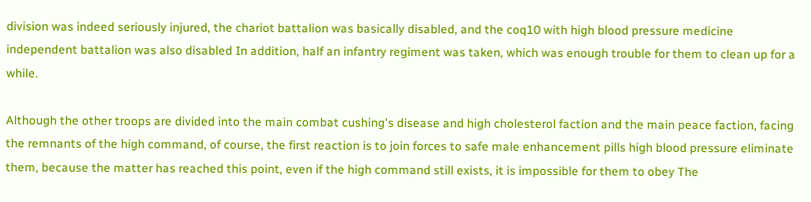division was indeed seriously injured, the chariot battalion was basically disabled, and the coq10 with high blood pressure medicine independent battalion was also disabled In addition, half an infantry regiment was taken, which was enough trouble for them to clean up for a while.

Although the other troops are divided into the main combat cushing's disease and high cholesterol faction and the main peace faction, facing the remnants of the high command, of course, the first reaction is to join forces to safe male enhancement pills high blood pressure eliminate them, because the matter has reached this point, even if the high command still exists, it is impossible for them to obey The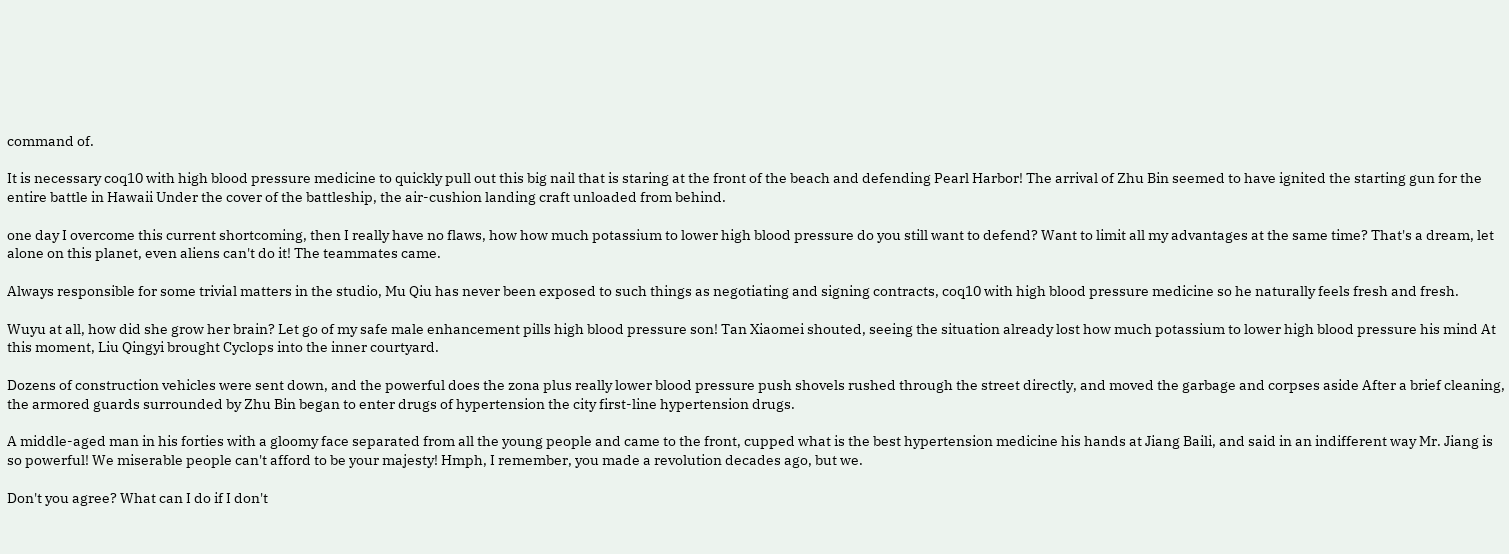command of.

It is necessary coq10 with high blood pressure medicine to quickly pull out this big nail that is staring at the front of the beach and defending Pearl Harbor! The arrival of Zhu Bin seemed to have ignited the starting gun for the entire battle in Hawaii Under the cover of the battleship, the air-cushion landing craft unloaded from behind.

one day I overcome this current shortcoming, then I really have no flaws, how how much potassium to lower high blood pressure do you still want to defend? Want to limit all my advantages at the same time? That's a dream, let alone on this planet, even aliens can't do it! The teammates came.

Always responsible for some trivial matters in the studio, Mu Qiu has never been exposed to such things as negotiating and signing contracts, coq10 with high blood pressure medicine so he naturally feels fresh and fresh.

Wuyu at all, how did she grow her brain? Let go of my safe male enhancement pills high blood pressure son! Tan Xiaomei shouted, seeing the situation already lost how much potassium to lower high blood pressure his mind At this moment, Liu Qingyi brought Cyclops into the inner courtyard.

Dozens of construction vehicles were sent down, and the powerful does the zona plus really lower blood pressure push shovels rushed through the street directly, and moved the garbage and corpses aside After a brief cleaning, the armored guards surrounded by Zhu Bin began to enter drugs of hypertension the city first-line hypertension drugs.

A middle-aged man in his forties with a gloomy face separated from all the young people and came to the front, cupped what is the best hypertension medicine his hands at Jiang Baili, and said in an indifferent way Mr. Jiang is so powerful! We miserable people can't afford to be your majesty! Hmph, I remember, you made a revolution decades ago, but we.

Don't you agree? What can I do if I don't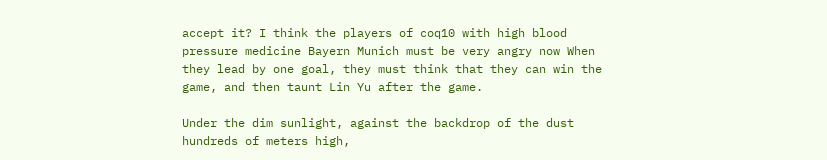accept it? I think the players of coq10 with high blood pressure medicine Bayern Munich must be very angry now When they lead by one goal, they must think that they can win the game, and then taunt Lin Yu after the game.

Under the dim sunlight, against the backdrop of the dust hundreds of meters high,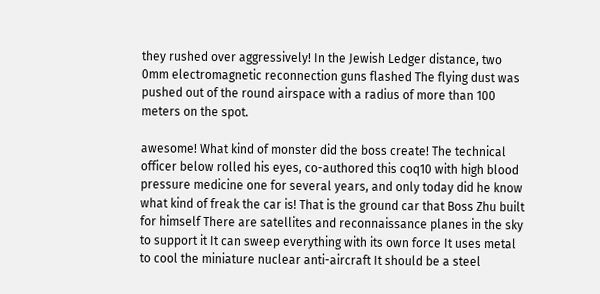they rushed over aggressively! In the Jewish Ledger distance, two 0mm electromagnetic reconnection guns flashed The flying dust was pushed out of the round airspace with a radius of more than 100 meters on the spot.

awesome! What kind of monster did the boss create! The technical officer below rolled his eyes, co-authored this coq10 with high blood pressure medicine one for several years, and only today did he know what kind of freak the car is! That is the ground car that Boss Zhu built for himself There are satellites and reconnaissance planes in the sky to support it It can sweep everything with its own force It uses metal to cool the miniature nuclear anti-aircraft It should be a steel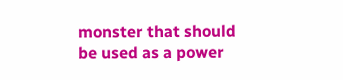monster that should be used as a power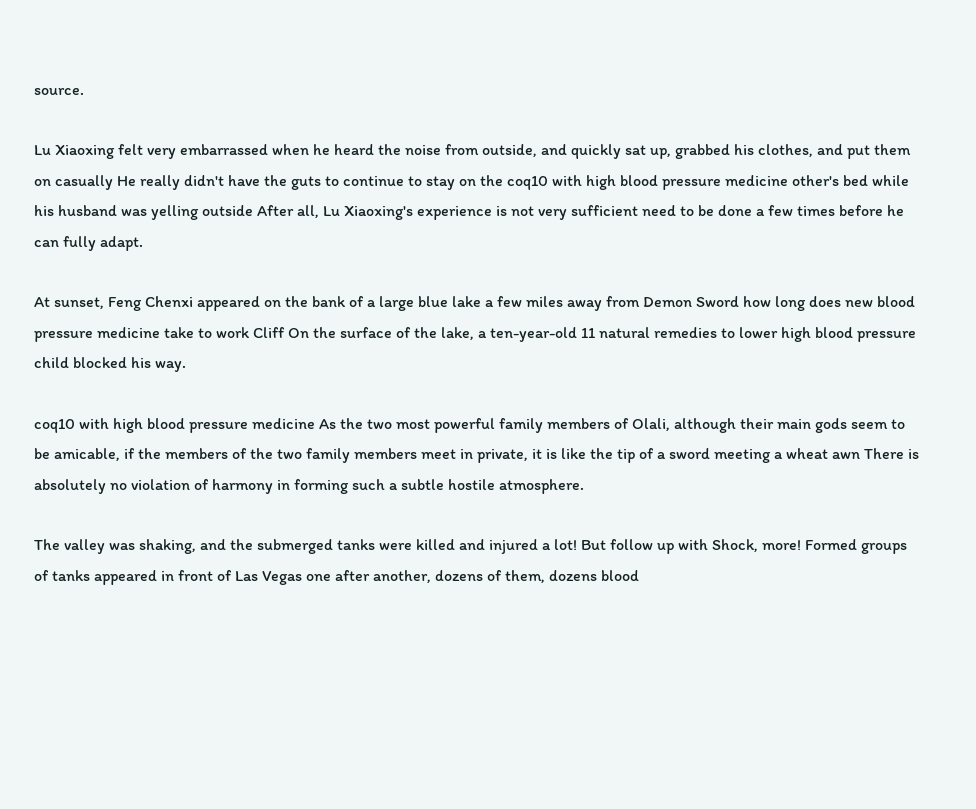source.

Lu Xiaoxing felt very embarrassed when he heard the noise from outside, and quickly sat up, grabbed his clothes, and put them on casually He really didn't have the guts to continue to stay on the coq10 with high blood pressure medicine other's bed while his husband was yelling outside After all, Lu Xiaoxing's experience is not very sufficient need to be done a few times before he can fully adapt.

At sunset, Feng Chenxi appeared on the bank of a large blue lake a few miles away from Demon Sword how long does new blood pressure medicine take to work Cliff On the surface of the lake, a ten-year-old 11 natural remedies to lower high blood pressure child blocked his way.

coq10 with high blood pressure medicine As the two most powerful family members of Olali, although their main gods seem to be amicable, if the members of the two family members meet in private, it is like the tip of a sword meeting a wheat awn There is absolutely no violation of harmony in forming such a subtle hostile atmosphere.

The valley was shaking, and the submerged tanks were killed and injured a lot! But follow up with Shock, more! Formed groups of tanks appeared in front of Las Vegas one after another, dozens of them, dozens blood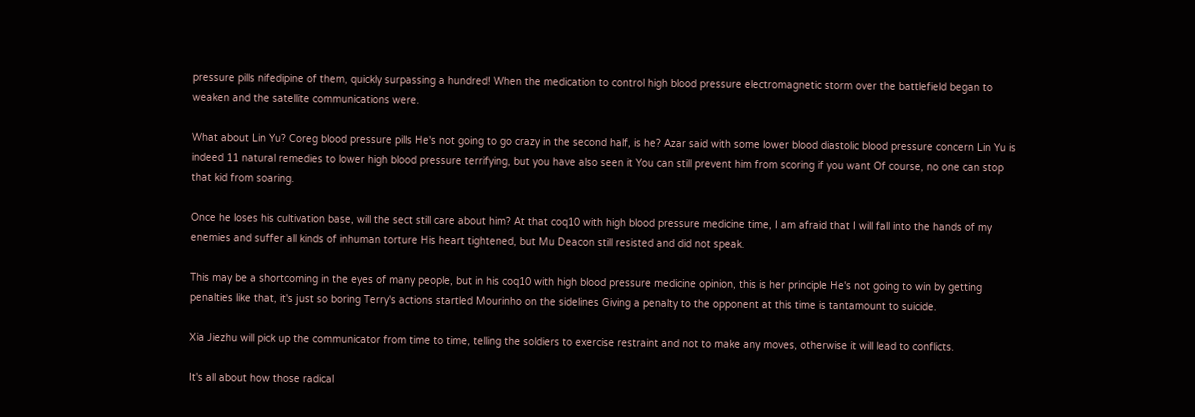pressure pills nifedipine of them, quickly surpassing a hundred! When the medication to control high blood pressure electromagnetic storm over the battlefield began to weaken and the satellite communications were.

What about Lin Yu? Coreg blood pressure pills He's not going to go crazy in the second half, is he? Azar said with some lower blood diastolic blood pressure concern Lin Yu is indeed 11 natural remedies to lower high blood pressure terrifying, but you have also seen it You can still prevent him from scoring if you want Of course, no one can stop that kid from soaring.

Once he loses his cultivation base, will the sect still care about him? At that coq10 with high blood pressure medicine time, I am afraid that I will fall into the hands of my enemies and suffer all kinds of inhuman torture His heart tightened, but Mu Deacon still resisted and did not speak.

This may be a shortcoming in the eyes of many people, but in his coq10 with high blood pressure medicine opinion, this is her principle He's not going to win by getting penalties like that, it's just so boring Terry's actions startled Mourinho on the sidelines Giving a penalty to the opponent at this time is tantamount to suicide.

Xia Jiezhu will pick up the communicator from time to time, telling the soldiers to exercise restraint and not to make any moves, otherwise it will lead to conflicts.

It's all about how those radical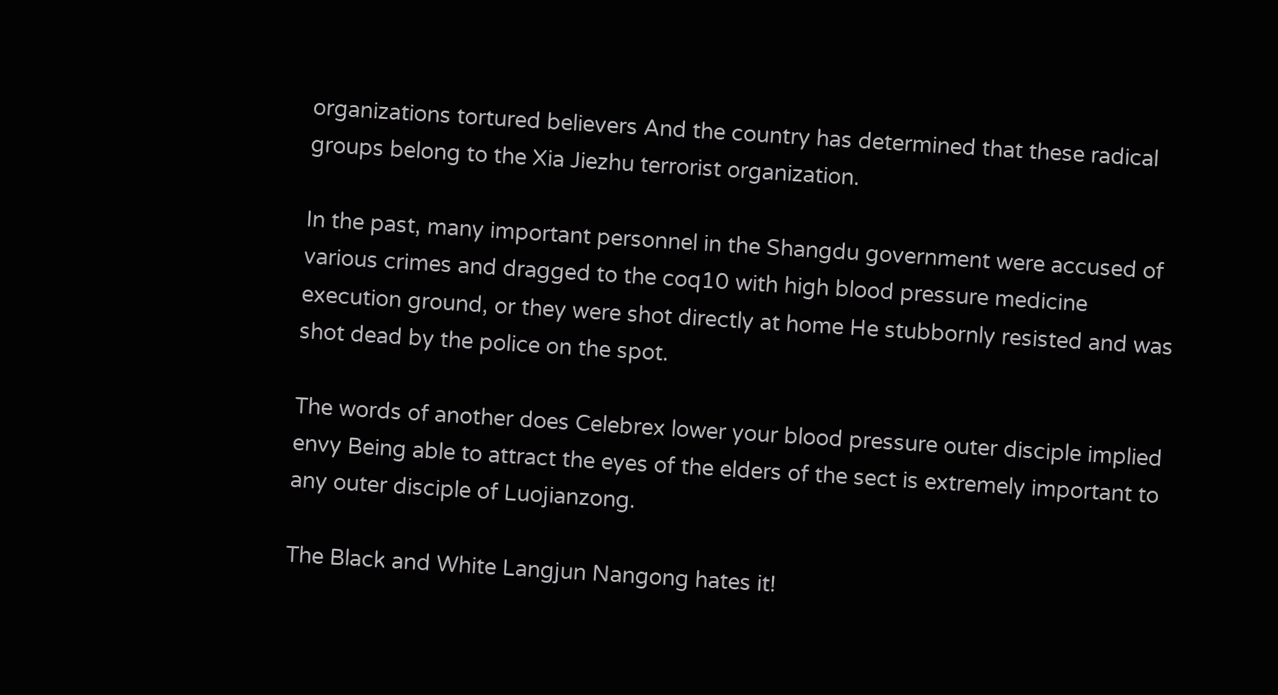organizations tortured believers And the country has determined that these radical groups belong to the Xia Jiezhu terrorist organization.

In the past, many important personnel in the Shangdu government were accused of various crimes and dragged to the coq10 with high blood pressure medicine execution ground, or they were shot directly at home He stubbornly resisted and was shot dead by the police on the spot.

The words of another does Celebrex lower your blood pressure outer disciple implied envy Being able to attract the eyes of the elders of the sect is extremely important to any outer disciple of Luojianzong.

The Black and White Langjun Nangong hates it!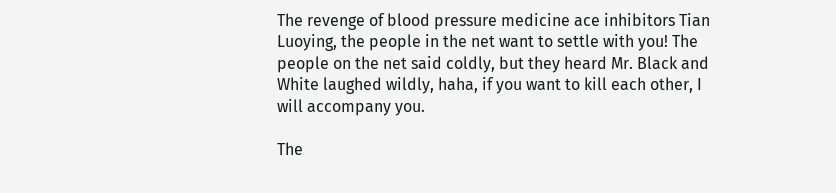The revenge of blood pressure medicine ace inhibitors Tian Luoying, the people in the net want to settle with you! The people on the net said coldly, but they heard Mr. Black and White laughed wildly, haha, if you want to kill each other, I will accompany you.

The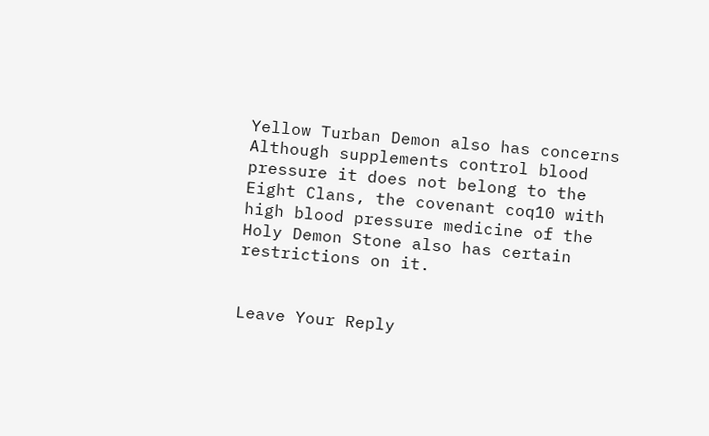Yellow Turban Demon also has concerns Although supplements control blood pressure it does not belong to the Eight Clans, the covenant coq10 with high blood pressure medicine of the Holy Demon Stone also has certain restrictions on it.


Leave Your Reply